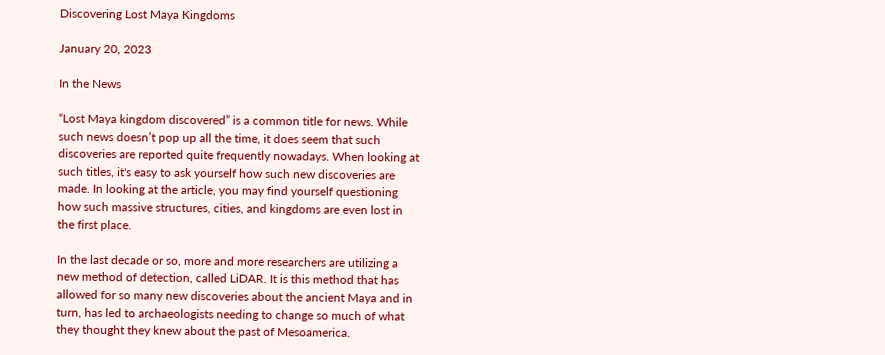Discovering Lost Maya Kingdoms

January 20, 2023

In the News

“Lost Maya kingdom discovered” is a common title for news. While such news doesn’t pop up all the time, it does seem that such discoveries are reported quite frequently nowadays. When looking at such titles, it's easy to ask yourself how such new discoveries are made. In looking at the article, you may find yourself questioning how such massive structures, cities, and kingdoms are even lost in the first place.

In the last decade or so, more and more researchers are utilizing a new method of detection, called LiDAR. It is this method that has allowed for so many new discoveries about the ancient Maya and in turn, has led to archaeologists needing to change so much of what they thought they knew about the past of Mesoamerica.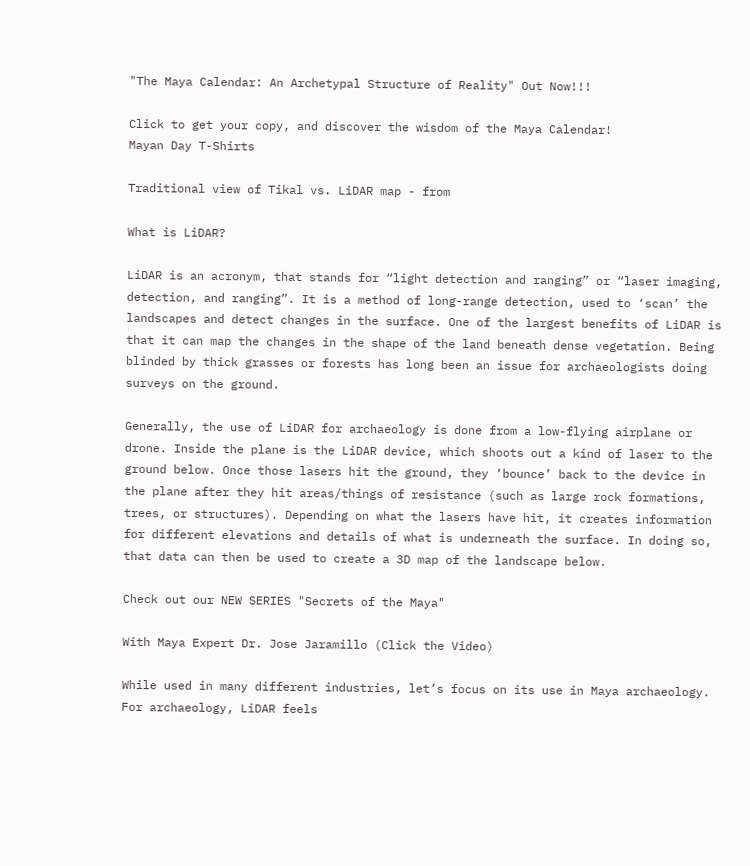"The Maya Calendar: An Archetypal Structure of Reality" Out Now!!!

Click to get your copy, and discover the wisdom of the Maya Calendar!
Mayan Day T-Shirts

Traditional view of Tikal vs. LiDAR map - from

What is LiDAR?

LiDAR is an acronym, that stands for “light detection and ranging” or “laser imaging, detection, and ranging”. It is a method of long-range detection, used to ‘scan’ the landscapes and detect changes in the surface. One of the largest benefits of LiDAR is that it can map the changes in the shape of the land beneath dense vegetation. Being blinded by thick grasses or forests has long been an issue for archaeologists doing surveys on the ground.

Generally, the use of LiDAR for archaeology is done from a low-flying airplane or drone. Inside the plane is the LiDAR device, which shoots out a kind of laser to the ground below. Once those lasers hit the ground, they ‘bounce’ back to the device in the plane after they hit areas/things of resistance (such as large rock formations, trees, or structures). Depending on what the lasers have hit, it creates information for different elevations and details of what is underneath the surface. In doing so, that data can then be used to create a 3D map of the landscape below.

Check out our NEW SERIES "Secrets of the Maya"

With Maya Expert Dr. Jose Jaramillo (Click the Video)

While used in many different industries, let’s focus on its use in Maya archaeology. For archaeology, LiDAR feels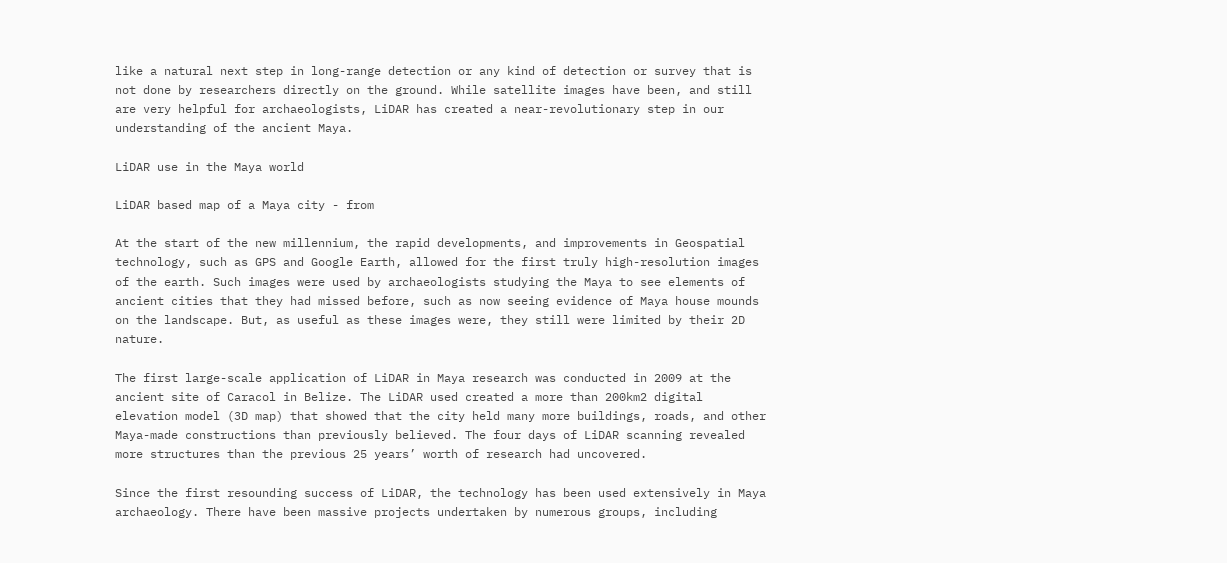like a natural next step in long-range detection or any kind of detection or survey that is not done by researchers directly on the ground. While satellite images have been, and still are very helpful for archaeologists, LiDAR has created a near-revolutionary step in our understanding of the ancient Maya.

LiDAR use in the Maya world

LiDAR based map of a Maya city - from

At the start of the new millennium, the rapid developments, and improvements in Geospatial technology, such as GPS and Google Earth, allowed for the first truly high-resolution images of the earth. Such images were used by archaeologists studying the Maya to see elements of ancient cities that they had missed before, such as now seeing evidence of Maya house mounds on the landscape. But, as useful as these images were, they still were limited by their 2D nature.

The first large-scale application of LiDAR in Maya research was conducted in 2009 at the ancient site of Caracol in Belize. The LiDAR used created a more than 200km2 digital elevation model (3D map) that showed that the city held many more buildings, roads, and other Maya-made constructions than previously believed. The four days of LiDAR scanning revealed more structures than the previous 25 years’ worth of research had uncovered.

Since the first resounding success of LiDAR, the technology has been used extensively in Maya archaeology. There have been massive projects undertaken by numerous groups, including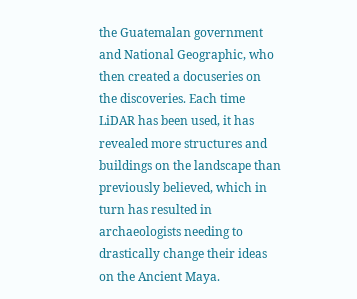the Guatemalan government and National Geographic, who then created a docuseries on the discoveries. Each time LiDAR has been used, it has revealed more structures and buildings on the landscape than previously believed, which in turn has resulted in archaeologists needing to drastically change their ideas on the Ancient Maya.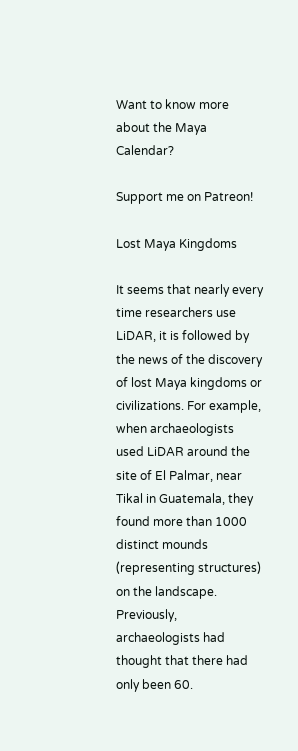Want to know more about the Maya Calendar?

Support me on Patreon!

Lost Maya Kingdoms

It seems that nearly every time researchers use LiDAR, it is followed by the news of the discovery of lost Maya kingdoms or civilizations. For example, when archaeologists used LiDAR around the site of El Palmar, near Tikal in Guatemala, they found more than 1000 distinct mounds (representing structures) on the landscape. Previously, archaeologists had thought that there had only been 60.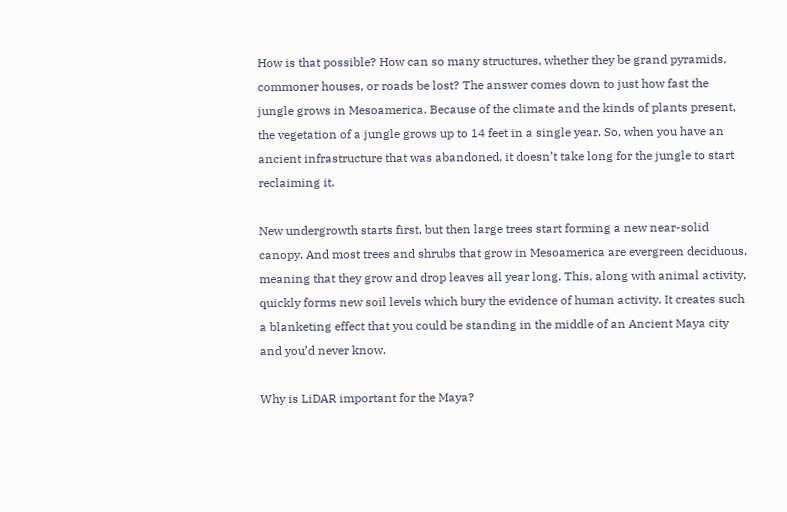How is that possible? How can so many structures, whether they be grand pyramids, commoner houses, or roads be lost? The answer comes down to just how fast the jungle grows in Mesoamerica. Because of the climate and the kinds of plants present, the vegetation of a jungle grows up to 14 feet in a single year. So, when you have an ancient infrastructure that was abandoned, it doesn’t take long for the jungle to start reclaiming it.

New undergrowth starts first, but then large trees start forming a new near-solid canopy. And most trees and shrubs that grow in Mesoamerica are evergreen deciduous, meaning that they grow and drop leaves all year long. This, along with animal activity, quickly forms new soil levels which bury the evidence of human activity. It creates such a blanketing effect that you could be standing in the middle of an Ancient Maya city and you’d never know.

Why is LiDAR important for the Maya?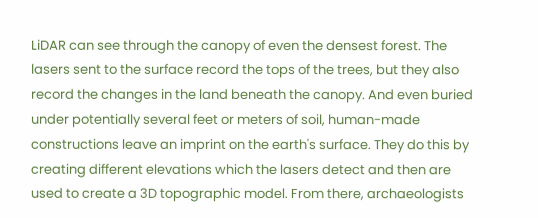LiDAR can see through the canopy of even the densest forest. The lasers sent to the surface record the tops of the trees, but they also record the changes in the land beneath the canopy. And even buried under potentially several feet or meters of soil, human-made constructions leave an imprint on the earth's surface. They do this by creating different elevations which the lasers detect and then are used to create a 3D topographic model. From there, archaeologists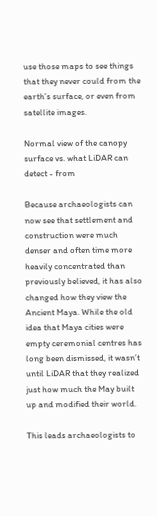use those maps to see things that they never could from the earth’s surface, or even from satellite images.

Normal view of the canopy surface vs. what LiDAR can detect - from

Because archaeologists can now see that settlement and construction were much denser and often time more heavily concentrated than previously believed, it has also changed how they view the Ancient Maya. While the old idea that Maya cities were empty ceremonial centres has long been dismissed, it wasn’t until LiDAR that they realized just how much the May built up and modified their world.

This leads archaeologists to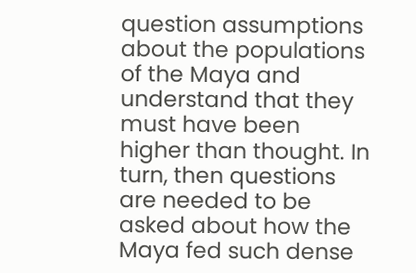question assumptions about the populations of the Maya and understand that they must have been higher than thought. In turn, then questions are needed to be asked about how the Maya fed such dense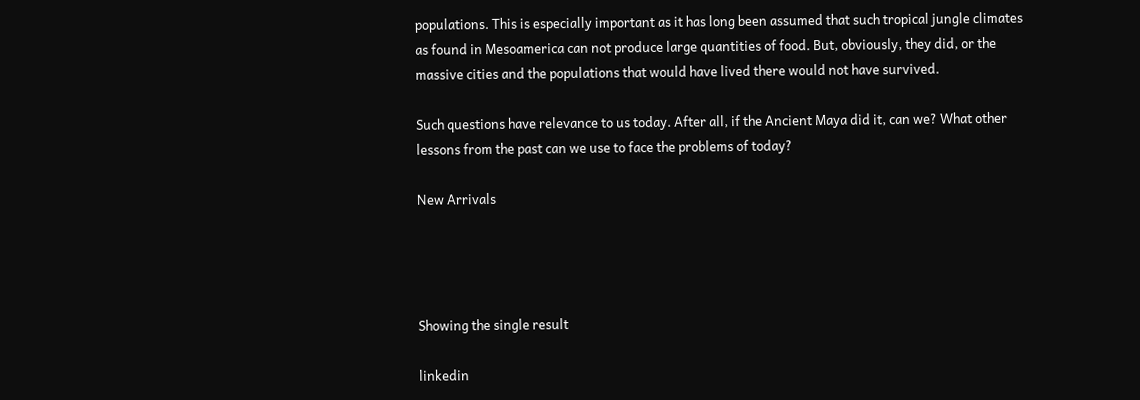populations. This is especially important as it has long been assumed that such tropical jungle climates as found in Mesoamerica can not produce large quantities of food. But, obviously, they did, or the massive cities and the populations that would have lived there would not have survived.

Such questions have relevance to us today. After all, if the Ancient Maya did it, can we? What other lessons from the past can we use to face the problems of today?

New Arrivals




Showing the single result

linkedin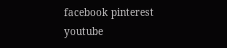facebook pinterest youtube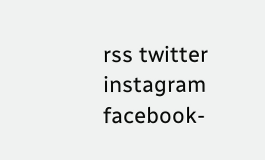rss twitter instagram facebook-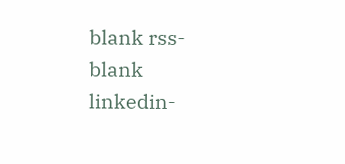blank rss-blank linkedin-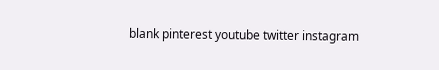blank pinterest youtube twitter instagram